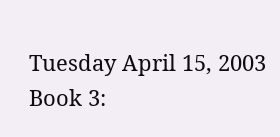Tuesday April 15, 2003
Book 3: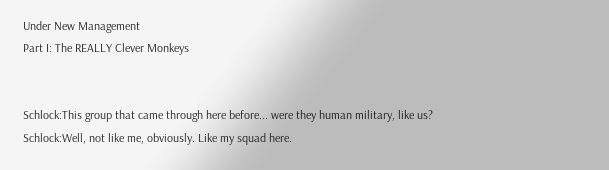Under New Management
Part I: The REALLY Clever Monkeys


Schlock:This group that came through here before... were they human military, like us?
Schlock:Well, not like me, obviously. Like my squad here.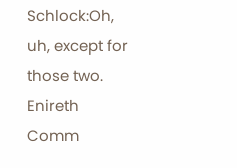Schlock:Oh, uh, except for those two.
Enireth Comm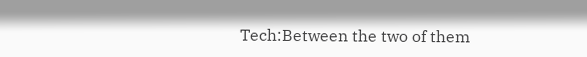Tech:Between the two of them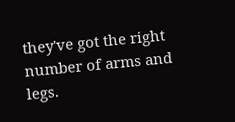they've got the right number of arms and legs.